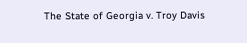The State of Georgia v. Troy Davis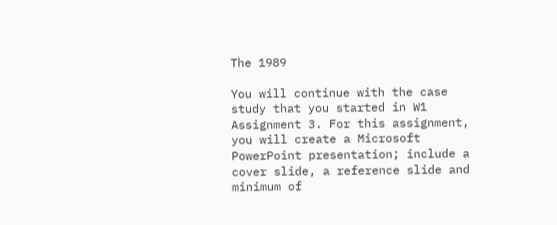The 1989

You will continue with the case study that you started in W1 Assignment 3. For this assignment, you will create a Microsoft PowerPoint presentation; include a cover slide, a reference slide and minimum of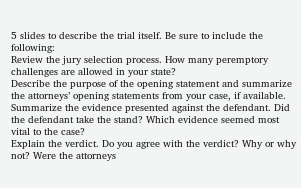5 slides to describe the trial itself. Be sure to include the following:
Review the jury selection process. How many peremptory challenges are allowed in your state?
Describe the purpose of the opening statement and summarize the attorneys’ opening statements from your case, if available.
Summarize the evidence presented against the defendant. Did the defendant take the stand? Which evidence seemed most vital to the case?
Explain the verdict. Do you agree with the verdict? Why or why not? Were the attorneys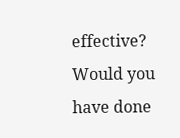effective? Would you have done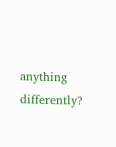anything differently?